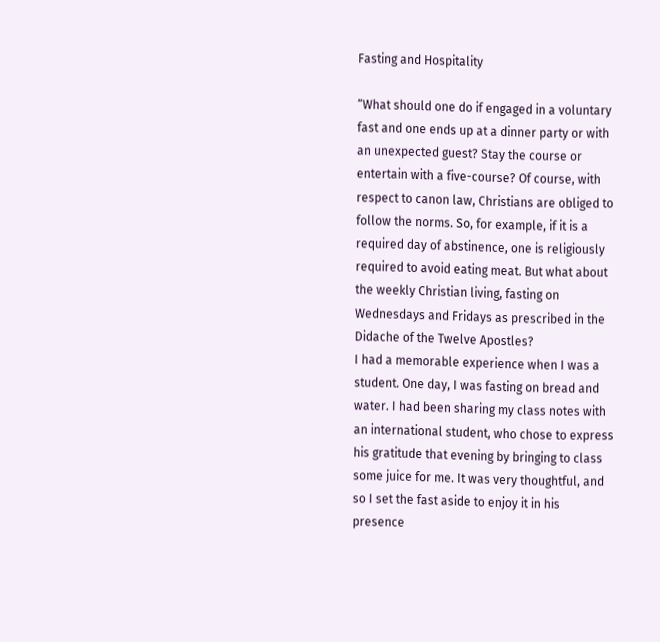Fasting and Hospitality

“What should one do if engaged in a voluntary fast and one ends up at a dinner party or with an unexpected guest? Stay the course or entertain with a five-course? Of course, with respect to canon law, Christians are obliged to follow the norms. So, for example, if it is a required day of abstinence, one is religiously required to avoid eating meat. But what about the weekly Christian living, fasting on Wednesdays and Fridays as prescribed in the Didache of the Twelve Apostles?
I had a memorable experience when I was a student. One day, I was fasting on bread and water. I had been sharing my class notes with an international student, who chose to express his gratitude that evening by bringing to class some juice for me. It was very thoughtful, and so I set the fast aside to enjoy it in his presence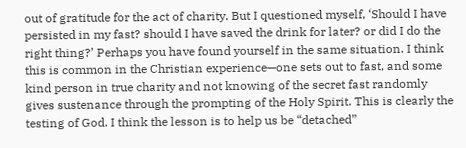out of gratitude for the act of charity. But I questioned myself, ‘Should I have persisted in my fast? should I have saved the drink for later? or did I do the right thing?’ Perhaps you have found yourself in the same situation. I think this is common in the Christian experience—one sets out to fast, and some kind person in true charity and not knowing of the secret fast randomly gives sustenance through the prompting of the Holy Spirit. This is clearly the testing of God. I think the lesson is to help us be “detached”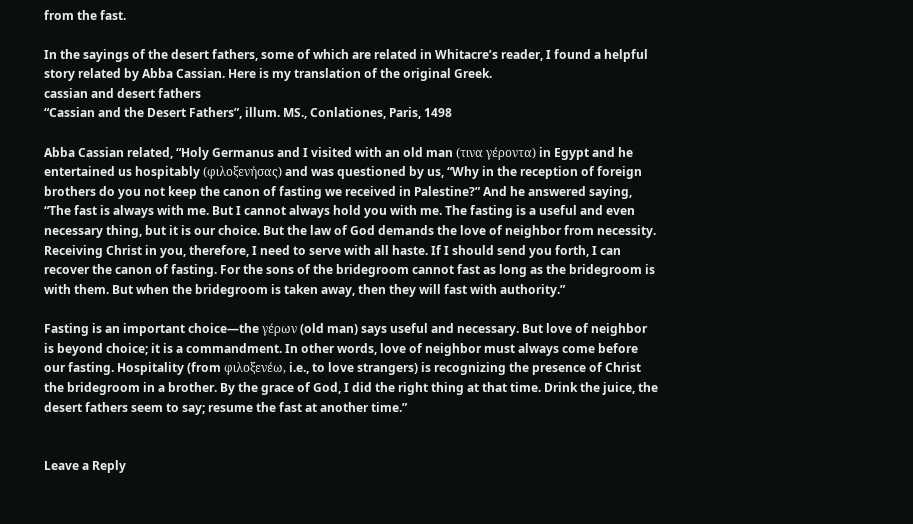from the fast.

In the sayings of the desert fathers, some of which are related in Whitacre’s reader, I found a helpful story related by Abba Cassian. Here is my translation of the original Greek.
cassian and desert fathers
“Cassian and the Desert Fathers”, illum. MS., Conlationes, Paris, 1498

Abba Cassian related, “Holy Germanus and I visited with an old man (τινα γέροντα) in Egypt and he entertained us hospitably (φιλοξενήσας) and was questioned by us, “Why in the reception of foreign brothers do you not keep the canon of fasting we received in Palestine?” And he answered saying, “The fast is always with me. But I cannot always hold you with me. The fasting is a useful and even necessary thing, but it is our choice. But the law of God demands the love of neighbor from necessity. Receiving Christ in you, therefore, I need to serve with all haste. If I should send you forth, I can recover the canon of fasting. For the sons of the bridegroom cannot fast as long as the bridegroom is with them. But when the bridegroom is taken away, then they will fast with authority.”

Fasting is an important choice—the γέρων (old man) says useful and necessary. But love of neighbor is beyond choice; it is a commandment. In other words, love of neighbor must always come before our fasting. Hospitality (from φιλοξενέω, i.e., to love strangers) is recognizing the presence of Christ the bridegroom in a brother. By the grace of God, I did the right thing at that time. Drink the juice, the desert fathers seem to say; resume the fast at another time.”


Leave a Reply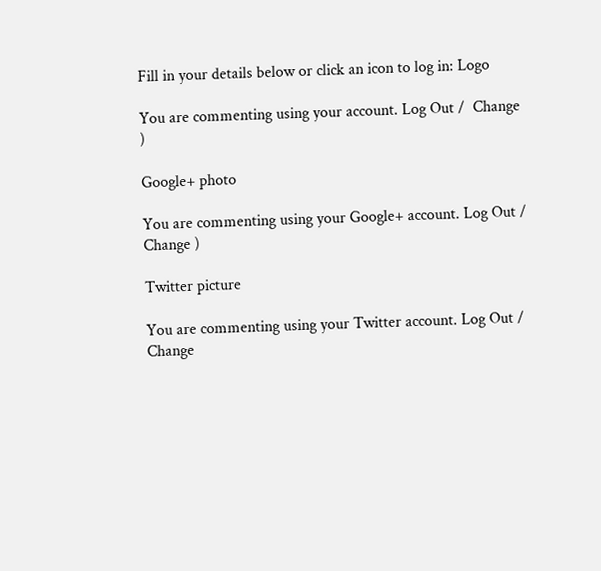Fill in your details below or click an icon to log in: Logo

You are commenting using your account. Log Out /  Change )

Google+ photo

You are commenting using your Google+ account. Log Out /  Change )

Twitter picture

You are commenting using your Twitter account. Log Out /  Change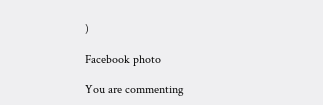)

Facebook photo

You are commenting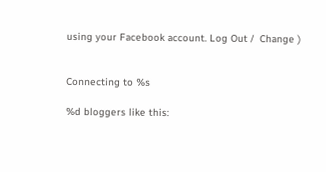using your Facebook account. Log Out /  Change )


Connecting to %s

%d bloggers like this: